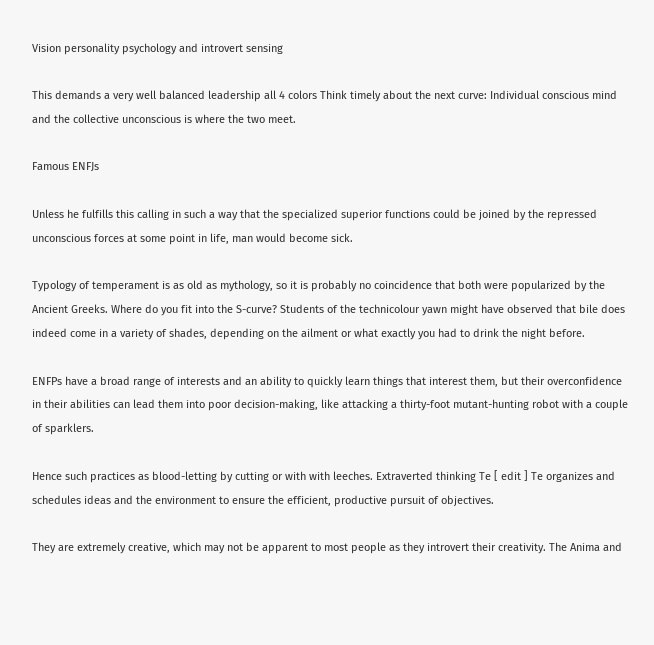Vision personality psychology and introvert sensing

This demands a very well balanced leadership all 4 colors Think timely about the next curve: Individual conscious mind and the collective unconscious is where the two meet.

Famous ENFJs

Unless he fulfills this calling in such a way that the specialized superior functions could be joined by the repressed unconscious forces at some point in life, man would become sick.

Typology of temperament is as old as mythology, so it is probably no coincidence that both were popularized by the Ancient Greeks. Where do you fit into the S-curve? Students of the technicolour yawn might have observed that bile does indeed come in a variety of shades, depending on the ailment or what exactly you had to drink the night before.

ENFPs have a broad range of interests and an ability to quickly learn things that interest them, but their overconfidence in their abilities can lead them into poor decision-making, like attacking a thirty-foot mutant-hunting robot with a couple of sparklers.

Hence such practices as blood-letting by cutting or with with leeches. Extraverted thinking Te [ edit ] Te organizes and schedules ideas and the environment to ensure the efficient, productive pursuit of objectives.

They are extremely creative, which may not be apparent to most people as they introvert their creativity. The Anima and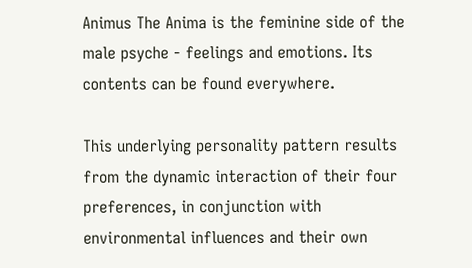Animus The Anima is the feminine side of the male psyche - feelings and emotions. Its contents can be found everywhere.

This underlying personality pattern results from the dynamic interaction of their four preferences, in conjunction with environmental influences and their own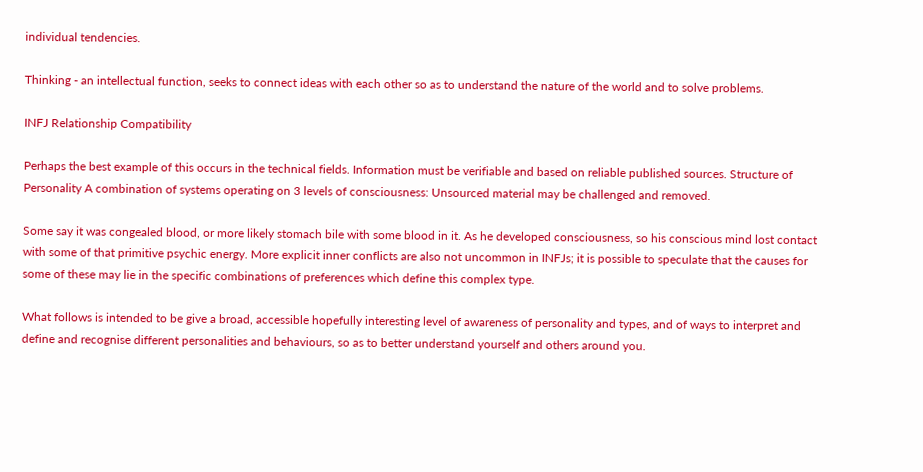individual tendencies.

Thinking - an intellectual function, seeks to connect ideas with each other so as to understand the nature of the world and to solve problems.

INFJ Relationship Compatibility

Perhaps the best example of this occurs in the technical fields. Information must be verifiable and based on reliable published sources. Structure of Personality A combination of systems operating on 3 levels of consciousness: Unsourced material may be challenged and removed.

Some say it was congealed blood, or more likely stomach bile with some blood in it. As he developed consciousness, so his conscious mind lost contact with some of that primitive psychic energy. More explicit inner conflicts are also not uncommon in INFJs; it is possible to speculate that the causes for some of these may lie in the specific combinations of preferences which define this complex type.

What follows is intended to be give a broad, accessible hopefully interesting level of awareness of personality and types, and of ways to interpret and define and recognise different personalities and behaviours, so as to better understand yourself and others around you.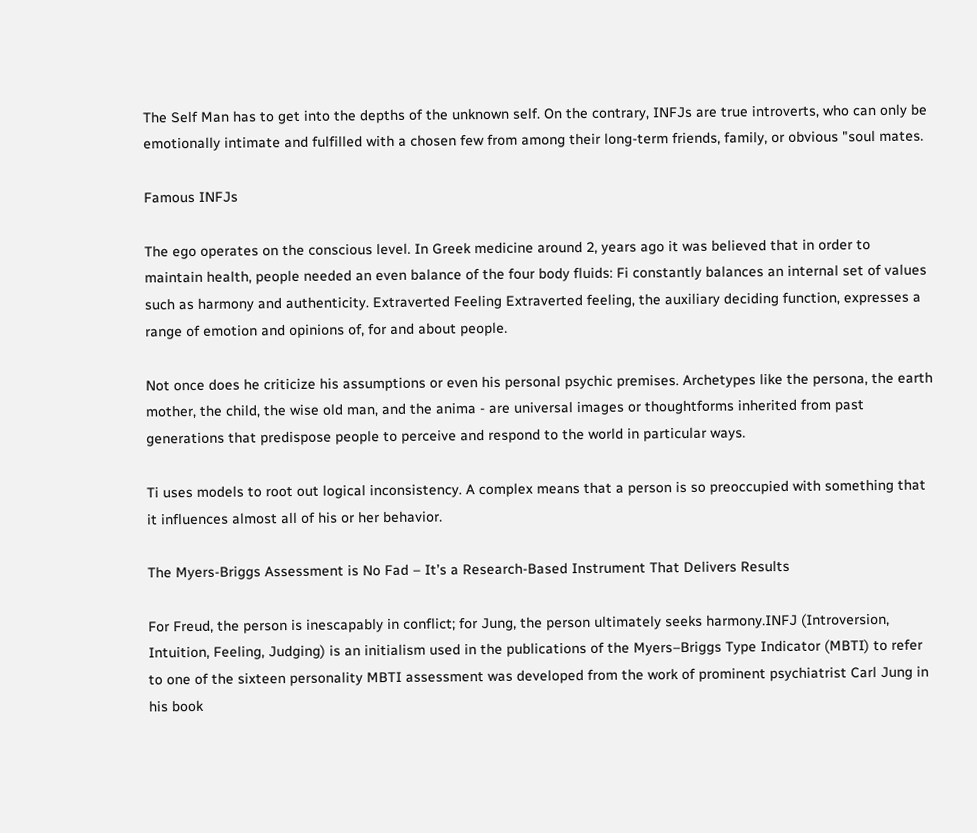The Self Man has to get into the depths of the unknown self. On the contrary, INFJs are true introverts, who can only be emotionally intimate and fulfilled with a chosen few from among their long-term friends, family, or obvious "soul mates.

Famous INFJs

The ego operates on the conscious level. In Greek medicine around 2, years ago it was believed that in order to maintain health, people needed an even balance of the four body fluids: Fi constantly balances an internal set of values such as harmony and authenticity. Extraverted Feeling Extraverted feeling, the auxiliary deciding function, expresses a range of emotion and opinions of, for and about people.

Not once does he criticize his assumptions or even his personal psychic premises. Archetypes like the persona, the earth mother, the child, the wise old man, and the anima - are universal images or thoughtforms inherited from past generations that predispose people to perceive and respond to the world in particular ways.

Ti uses models to root out logical inconsistency. A complex means that a person is so preoccupied with something that it influences almost all of his or her behavior.

The Myers-Briggs Assessment is No Fad – It’s a Research-Based Instrument That Delivers Results

For Freud, the person is inescapably in conflict; for Jung, the person ultimately seeks harmony.INFJ (Introversion, Intuition, Feeling, Judging) is an initialism used in the publications of the Myers–Briggs Type Indicator (MBTI) to refer to one of the sixteen personality MBTI assessment was developed from the work of prominent psychiatrist Carl Jung in his book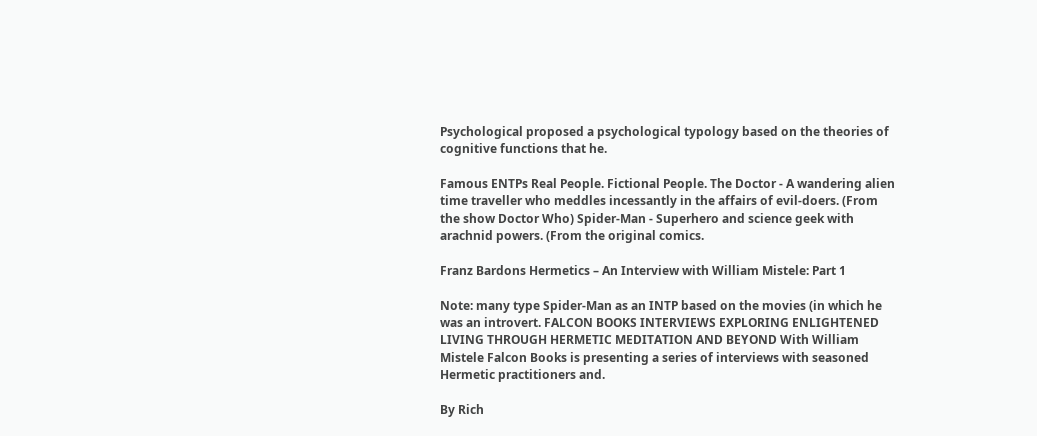Psychological proposed a psychological typology based on the theories of cognitive functions that he.

Famous ENTPs Real People. Fictional People. The Doctor - A wandering alien time traveller who meddles incessantly in the affairs of evil-doers. (From the show Doctor Who) Spider-Man - Superhero and science geek with arachnid powers. (From the original comics.

Franz Bardons Hermetics – An Interview with William Mistele: Part 1

Note: many type Spider-Man as an INTP based on the movies (in which he was an introvert. FALCON BOOKS INTERVIEWS EXPLORING ENLIGHTENED LIVING THROUGH HERMETIC MEDITATION AND BEYOND With William Mistele Falcon Books is presenting a series of interviews with seasoned Hermetic practitioners and.

By Rich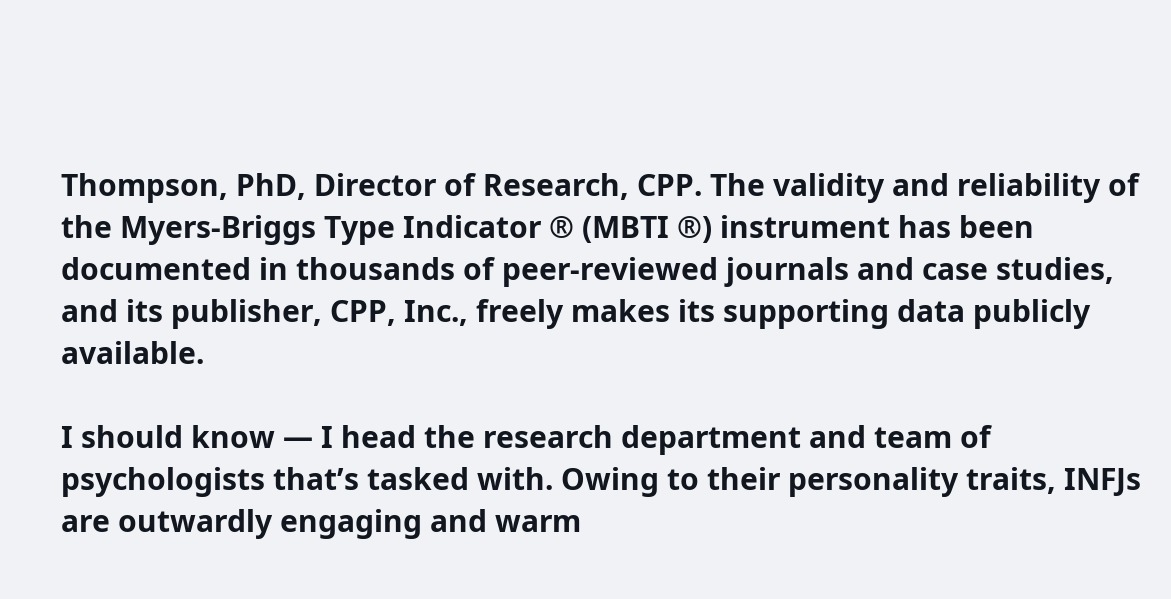Thompson, PhD, Director of Research, CPP. The validity and reliability of the Myers-Briggs Type Indicator ® (MBTI ®) instrument has been documented in thousands of peer-reviewed journals and case studies, and its publisher, CPP, Inc., freely makes its supporting data publicly available.

I should know — I head the research department and team of psychologists that’s tasked with. Owing to their personality traits, INFJs are outwardly engaging and warm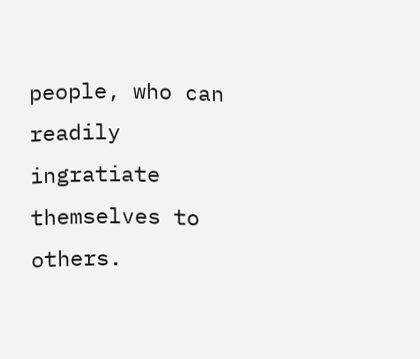people, who can readily ingratiate themselves to others.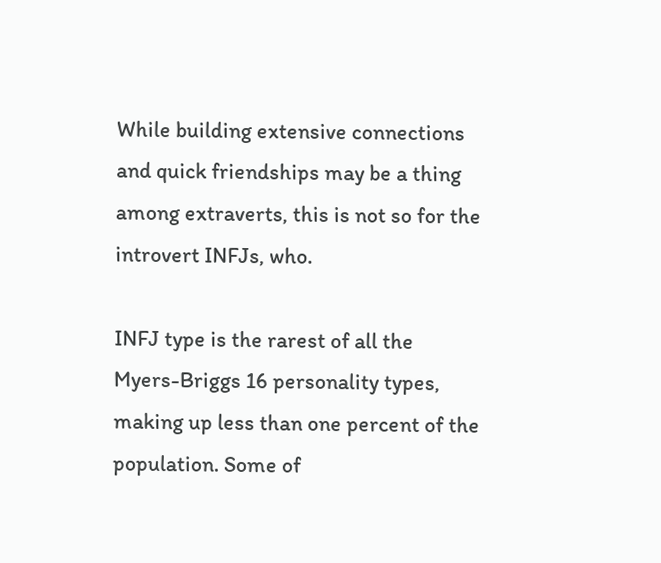While building extensive connections and quick friendships may be a thing among extraverts, this is not so for the introvert INFJs, who.

INFJ type is the rarest of all the Myers-Briggs 16 personality types, making up less than one percent of the population. Some of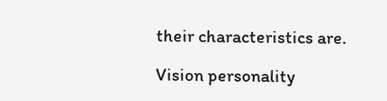their characteristics are.

Vision personality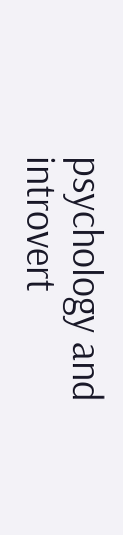psychology and introvert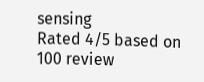sensing
Rated 4/5 based on 100 review